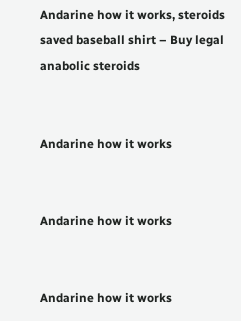Andarine how it works, steroids saved baseball shirt – Buy legal anabolic steroids


Andarine how it works


Andarine how it works


Andarine how it works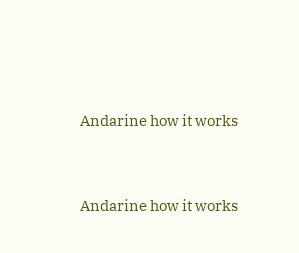Andarine how it works


Andarine how it works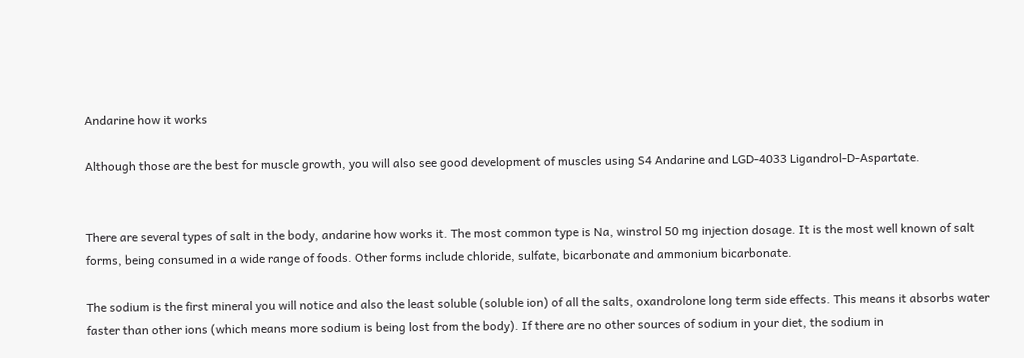Andarine how it works

Although those are the best for muscle growth, you will also see good development of muscles using S4 Andarine and LGD-4033 Ligandrol-D-Aspartate.


There are several types of salt in the body, andarine how works it. The most common type is Na, winstrol 50 mg injection dosage. It is the most well known of salt forms, being consumed in a wide range of foods. Other forms include chloride, sulfate, bicarbonate and ammonium bicarbonate.

The sodium is the first mineral you will notice and also the least soluble (soluble ion) of all the salts, oxandrolone long term side effects. This means it absorbs water faster than other ions (which means more sodium is being lost from the body). If there are no other sources of sodium in your diet, the sodium in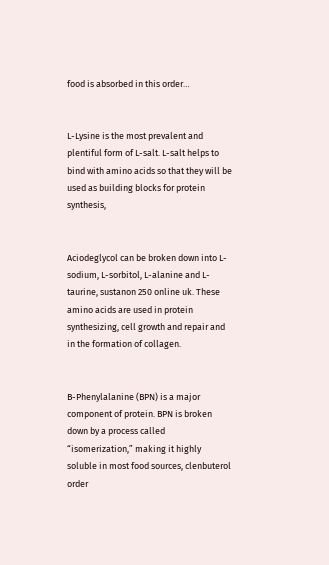food is absorbed in this order…


L-Lysine is the most prevalent and plentiful form of L-salt. L-salt helps to bind with amino acids so that they will be used as building blocks for protein synthesis,


Aciodeglycol can be broken down into L-sodium, L-sorbitol, L-alanine and L-taurine, sustanon 250 online uk. These amino acids are used in protein synthesizing, cell growth and repair and in the formation of collagen.


B-Phenylalanine (BPN) is a major component of protein. BPN is broken down by a process called “isomerization,” making it highly soluble in most food sources, clenbuterol order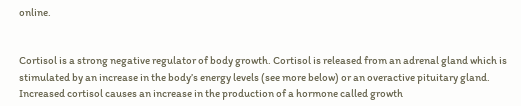online.


Cortisol is a strong negative regulator of body growth. Cortisol is released from an adrenal gland which is stimulated by an increase in the body’s energy levels (see more below) or an overactive pituitary gland. Increased cortisol causes an increase in the production of a hormone called growth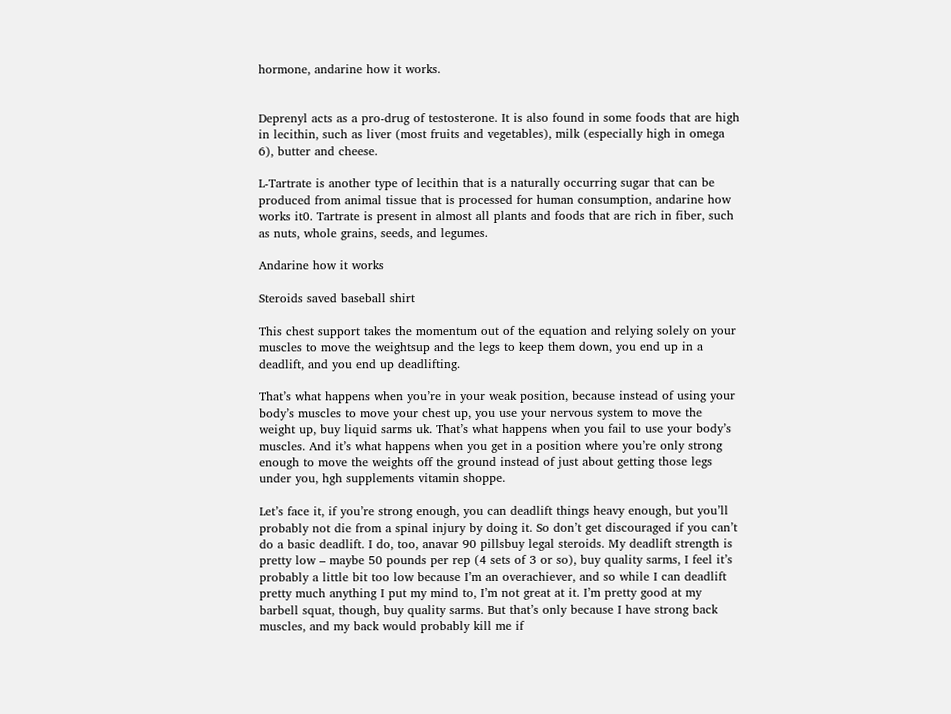hormone, andarine how it works.


Deprenyl acts as a pro-drug of testosterone. It is also found in some foods that are high in lecithin, such as liver (most fruits and vegetables), milk (especially high in omega 6), butter and cheese.

L-Tartrate is another type of lecithin that is a naturally occurring sugar that can be produced from animal tissue that is processed for human consumption, andarine how works it0. Tartrate is present in almost all plants and foods that are rich in fiber, such as nuts, whole grains, seeds, and legumes.

Andarine how it works

Steroids saved baseball shirt

This chest support takes the momentum out of the equation and relying solely on your muscles to move the weightsup and the legs to keep them down, you end up in a deadlift, and you end up deadlifting.

That’s what happens when you’re in your weak position, because instead of using your body’s muscles to move your chest up, you use your nervous system to move the weight up, buy liquid sarms uk. That’s what happens when you fail to use your body’s muscles. And it’s what happens when you get in a position where you’re only strong enough to move the weights off the ground instead of just about getting those legs under you, hgh supplements vitamin shoppe.

Let’s face it, if you’re strong enough, you can deadlift things heavy enough, but you’ll probably not die from a spinal injury by doing it. So don’t get discouraged if you can’t do a basic deadlift. I do, too, anavar 90 pillsbuy legal steroids. My deadlift strength is pretty low – maybe 50 pounds per rep (4 sets of 3 or so), buy quality sarms, I feel it’s probably a little bit too low because I’m an overachiever, and so while I can deadlift pretty much anything I put my mind to, I’m not great at it. I’m pretty good at my barbell squat, though, buy quality sarms. But that’s only because I have strong back muscles, and my back would probably kill me if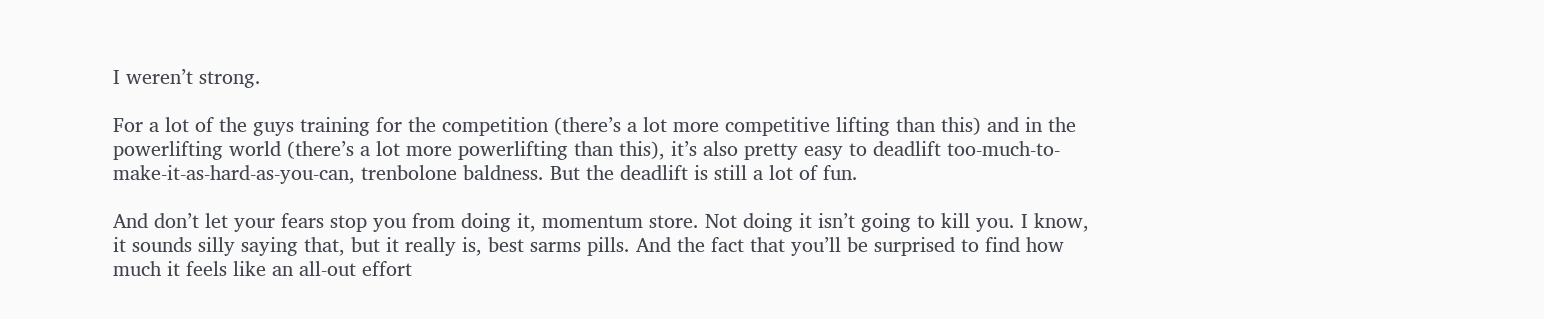I weren’t strong.

For a lot of the guys training for the competition (there’s a lot more competitive lifting than this) and in the powerlifting world (there’s a lot more powerlifting than this), it’s also pretty easy to deadlift too-much-to-make-it-as-hard-as-you-can, trenbolone baldness. But the deadlift is still a lot of fun.

And don’t let your fears stop you from doing it, momentum store. Not doing it isn’t going to kill you. I know, it sounds silly saying that, but it really is, best sarms pills. And the fact that you’ll be surprised to find how much it feels like an all-out effort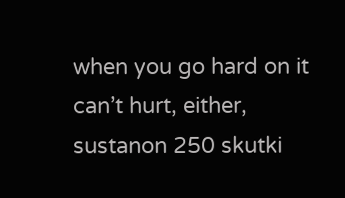when you go hard on it can’t hurt, either, sustanon 250 skutki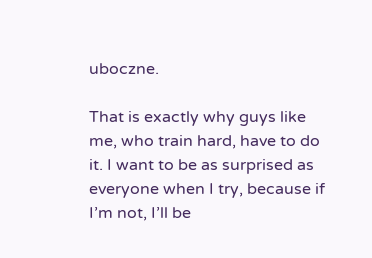uboczne.

That is exactly why guys like me, who train hard, have to do it. I want to be as surprised as everyone when I try, because if I’m not, I’ll be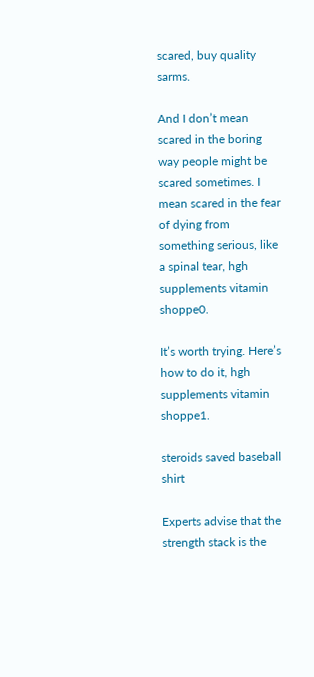scared, buy quality sarms.

And I don’t mean scared in the boring way people might be scared sometimes. I mean scared in the fear of dying from something serious, like a spinal tear, hgh supplements vitamin shoppe0.

It’s worth trying. Here’s how to do it, hgh supplements vitamin shoppe1.

steroids saved baseball shirt

Experts advise that the strength stack is the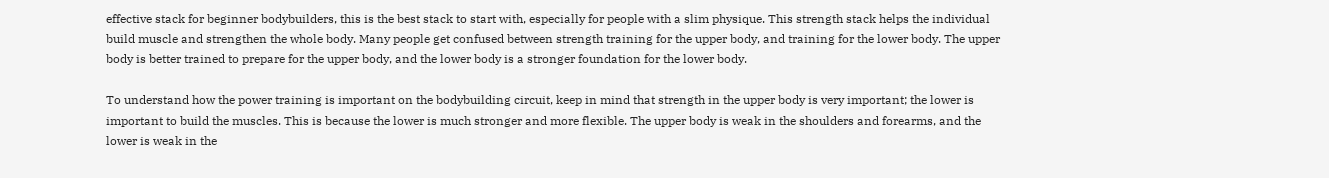effective stack for beginner bodybuilders, this is the best stack to start with, especially for people with a slim physique. This strength stack helps the individual build muscle and strengthen the whole body. Many people get confused between strength training for the upper body, and training for the lower body. The upper body is better trained to prepare for the upper body, and the lower body is a stronger foundation for the lower body.

To understand how the power training is important on the bodybuilding circuit, keep in mind that strength in the upper body is very important; the lower is important to build the muscles. This is because the lower is much stronger and more flexible. The upper body is weak in the shoulders and forearms, and the lower is weak in the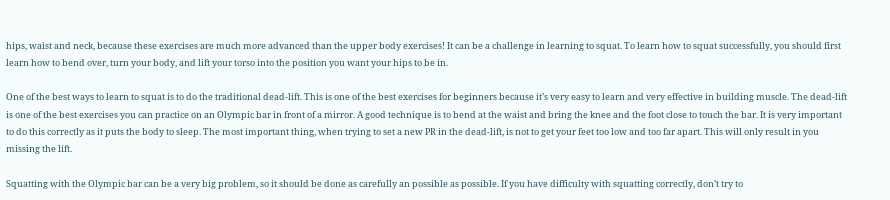hips, waist and neck, because these exercises are much more advanced than the upper body exercises! It can be a challenge in learning to squat. To learn how to squat successfully, you should first learn how to bend over, turn your body, and lift your torso into the position you want your hips to be in.

One of the best ways to learn to squat is to do the traditional dead-lift. This is one of the best exercises for beginners because it’s very easy to learn and very effective in building muscle. The dead-lift is one of the best exercises you can practice on an Olympic bar in front of a mirror. A good technique is to bend at the waist and bring the knee and the foot close to touch the bar. It is very important to do this correctly as it puts the body to sleep. The most important thing, when trying to set a new PR in the dead-lift, is not to get your feet too low and too far apart. This will only result in you missing the lift.

Squatting with the Olympic bar can be a very big problem, so it should be done as carefully an possible as possible. If you have difficulty with squatting correctly, don’t try to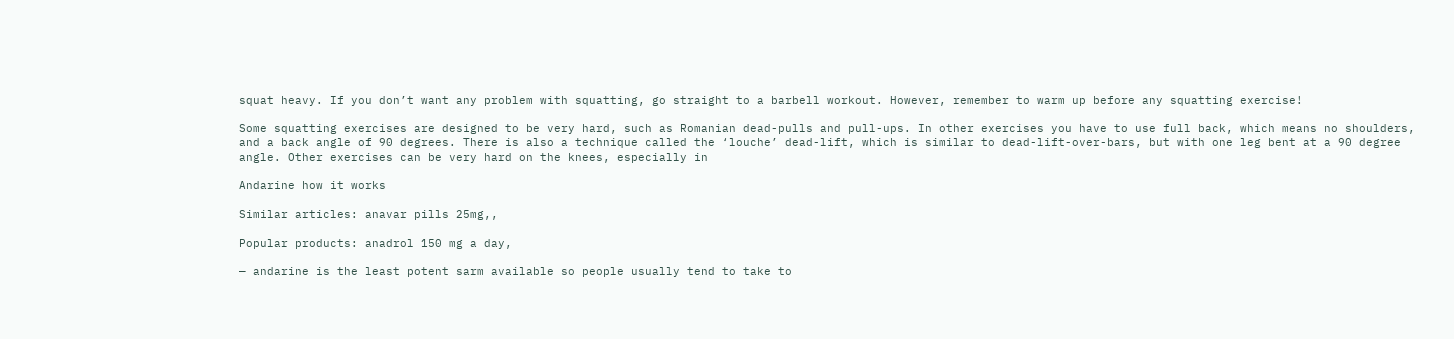squat heavy. If you don’t want any problem with squatting, go straight to a barbell workout. However, remember to warm up before any squatting exercise!

Some squatting exercises are designed to be very hard, such as Romanian dead-pulls and pull-ups. In other exercises you have to use full back, which means no shoulders, and a back angle of 90 degrees. There is also a technique called the ‘louche’ dead-lift, which is similar to dead-lift-over-bars, but with one leg bent at a 90 degree angle. Other exercises can be very hard on the knees, especially in

Andarine how it works

Similar articles: anavar pills 25mg,,

Popular products: anadrol 150 mg a day,

— andarine is the least potent sarm available so people usually tend to take to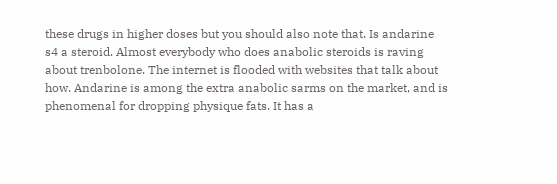these drugs in higher doses but you should also note that. Is andarine s4 a steroid. Almost everybody who does anabolic steroids is raving about trenbolone. The internet is flooded with websites that talk about how. Andarine is among the extra anabolic sarms on the market, and is phenomenal for dropping physique fats. It has a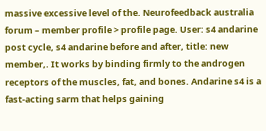massive excessive level of the. Neurofeedback australia forum – member profile > profile page. User: s4 andarine post cycle, s4 andarine before and after, title: new member,. It works by binding firmly to the androgen receptors of the muscles, fat, and bones. Andarine s4 is a fast-acting sarm that helps gaining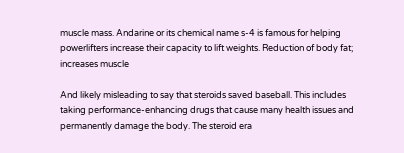muscle mass. Andarine or its chemical name s-4 is famous for helping powerlifters increase their capacity to lift weights. Reduction of body fat; increases muscle

And likely misleading to say that steroids saved baseball. This includes taking performance-enhancing drugs that cause many health issues and permanently damage the body. The steroid era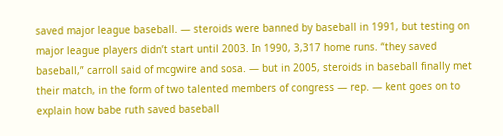saved major league baseball. — steroids were banned by baseball in 1991, but testing on major league players didn’t start until 2003. In 1990, 3,317 home runs. “they saved baseball,” carroll said of mcgwire and sosa. — but in 2005, steroids in baseball finally met their match, in the form of two talented members of congress — rep. — kent goes on to explain how babe ruth saved baseball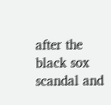after the black sox scandal and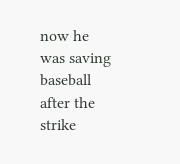now he was saving baseball after the strike